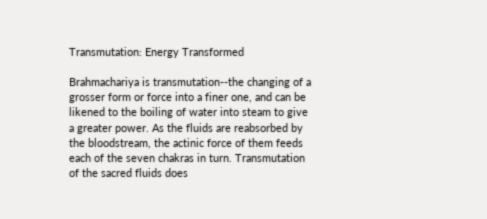Transmutation: Energy Transformed

Brahmachariya is transmutation--the changing of a grosser form or force into a finer one, and can be likened to the boiling of water into steam to give a greater power. As the fluids are reabsorbed by the bloodstream, the actinic force of them feeds each of the seven chakras in turn. Transmutation of the sacred fluids does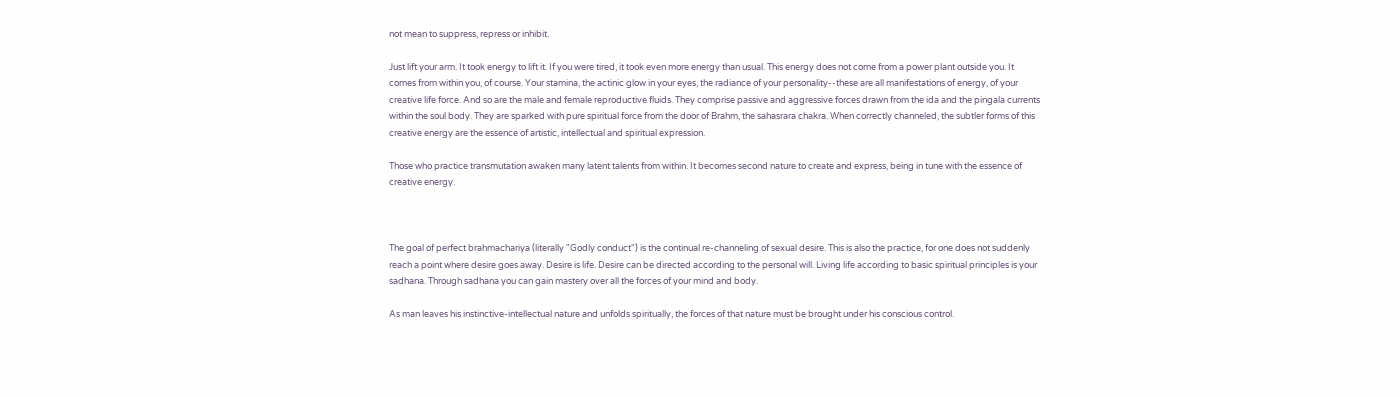not mean to suppress, repress or inhibit.

Just lift your arm. It took energy to lift it. If you were tired, it took even more energy than usual. This energy does not come from a power plant outside you. It comes from within you, of course. Your stamina, the actinic glow in your eyes, the radiance of your personality--these are all manifestations of energy, of your creative life force. And so are the male and female reproductive fluids. They comprise passive and aggressive forces drawn from the ida and the pingala currents within the soul body. They are sparked with pure spiritual force from the door of Brahm, the sahasrara chakra. When correctly channeled, the subtler forms of this creative energy are the essence of artistic, intellectual and spiritual expression.

Those who practice transmutation awaken many latent talents from within. It becomes second nature to create and express, being in tune with the essence of creative energy.



The goal of perfect brahmachariya (literally "Godly conduct") is the continual re-channeling of sexual desire. This is also the practice, for one does not suddenly reach a point where desire goes away. Desire is life. Desire can be directed according to the personal will. Living life according to basic spiritual principles is your sadhana. Through sadhana you can gain mastery over all the forces of your mind and body.

As man leaves his instinctive-intellectual nature and unfolds spiritually, the forces of that nature must be brought under his conscious control.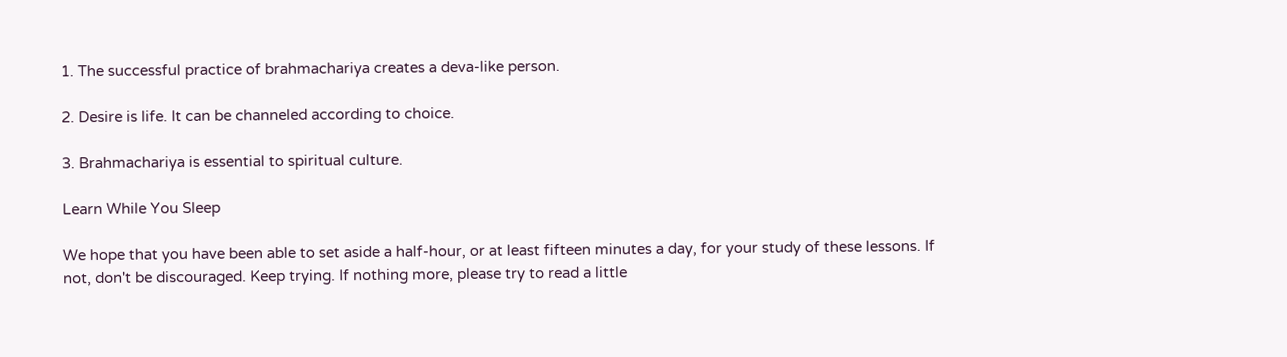1. The successful practice of brahmachariya creates a deva-like person.

2. Desire is life. It can be channeled according to choice.

3. Brahmachariya is essential to spiritual culture.

Learn While You Sleep

We hope that you have been able to set aside a half-hour, or at least fifteen minutes a day, for your study of these lessons. If not, don't be discouraged. Keep trying. If nothing more, please try to read a little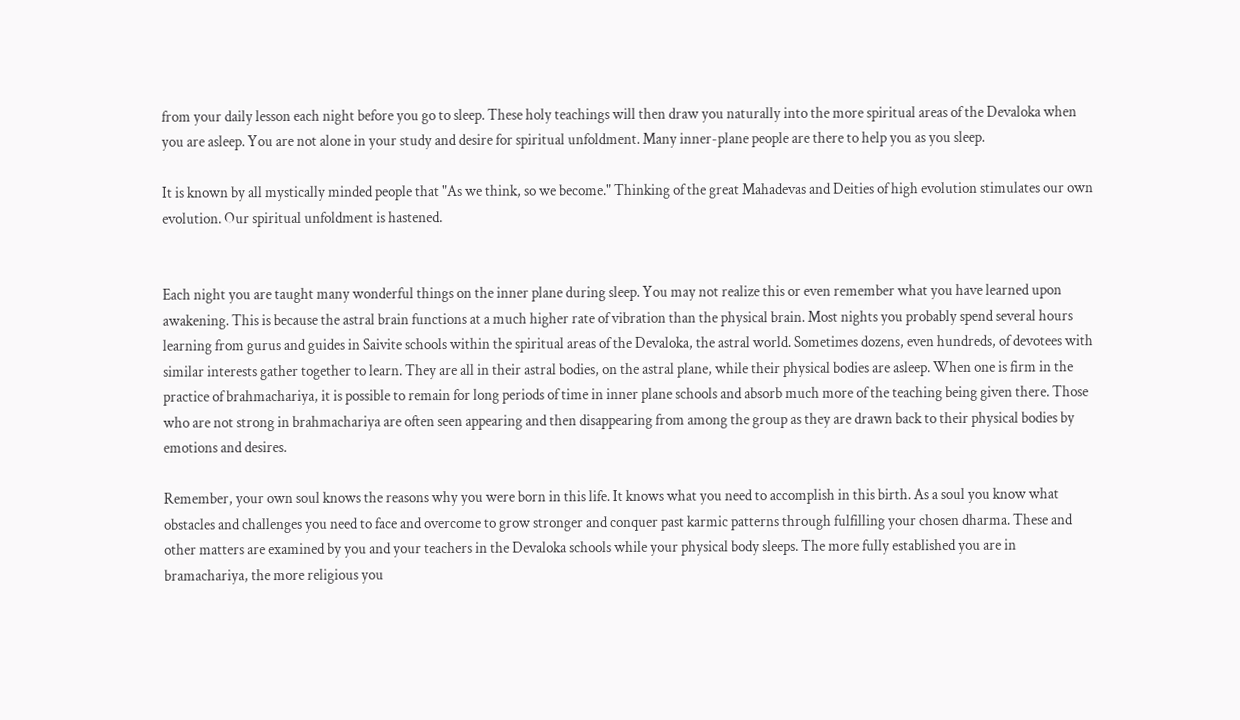from your daily lesson each night before you go to sleep. These holy teachings will then draw you naturally into the more spiritual areas of the Devaloka when you are asleep. You are not alone in your study and desire for spiritual unfoldment. Many inner-plane people are there to help you as you sleep.

It is known by all mystically minded people that "As we think, so we become." Thinking of the great Mahadevas and Deities of high evolution stimulates our own evolution. Our spiritual unfoldment is hastened.


Each night you are taught many wonderful things on the inner plane during sleep. You may not realize this or even remember what you have learned upon awakening. This is because the astral brain functions at a much higher rate of vibration than the physical brain. Most nights you probably spend several hours learning from gurus and guides in Saivite schools within the spiritual areas of the Devaloka, the astral world. Sometimes dozens, even hundreds, of devotees with similar interests gather together to learn. They are all in their astral bodies, on the astral plane, while their physical bodies are asleep. When one is firm in the practice of brahmachariya, it is possible to remain for long periods of time in inner plane schools and absorb much more of the teaching being given there. Those who are not strong in brahmachariya are often seen appearing and then disappearing from among the group as they are drawn back to their physical bodies by emotions and desires.

Remember, your own soul knows the reasons why you were born in this life. It knows what you need to accomplish in this birth. As a soul you know what obstacles and challenges you need to face and overcome to grow stronger and conquer past karmic patterns through fulfilling your chosen dharma. These and other matters are examined by you and your teachers in the Devaloka schools while your physical body sleeps. The more fully established you are in bramachariya, the more religious you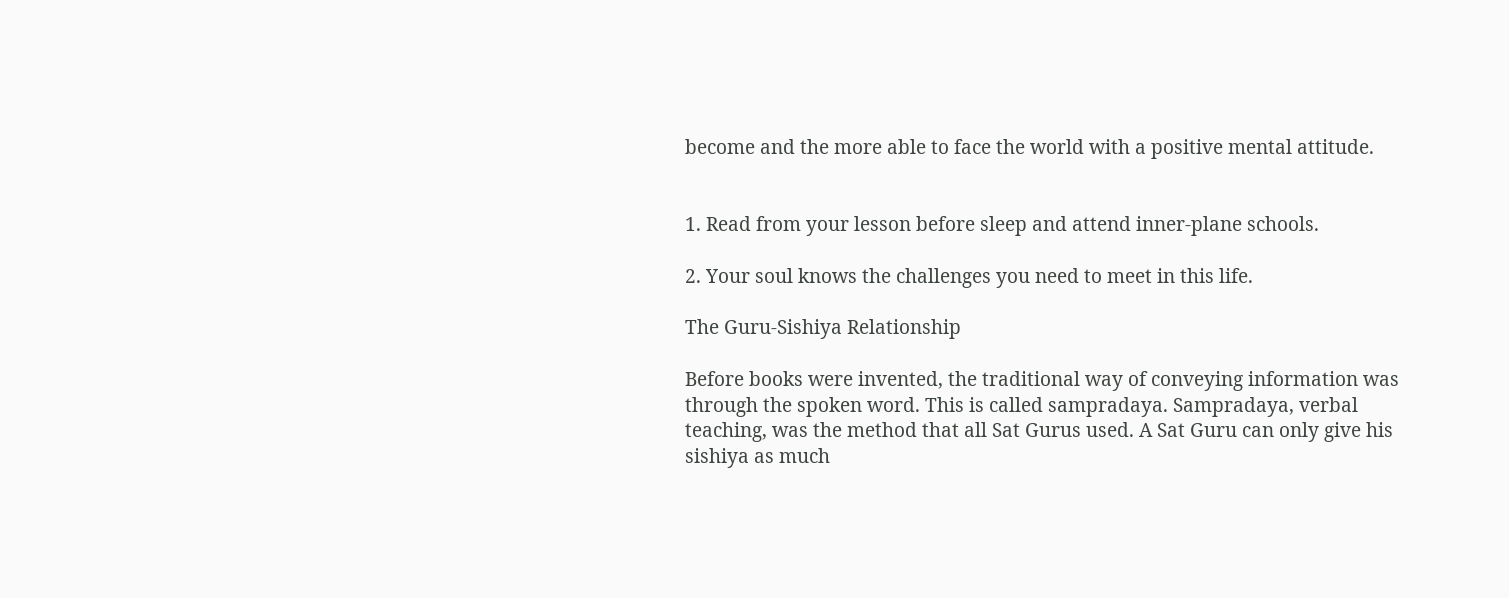become and the more able to face the world with a positive mental attitude.


1. Read from your lesson before sleep and attend inner-plane schools.

2. Your soul knows the challenges you need to meet in this life.

The Guru-Sishiya Relationship

Before books were invented, the traditional way of conveying information was through the spoken word. This is called sampradaya. Sampradaya, verbal teaching, was the method that all Sat Gurus used. A Sat Guru can only give his sishiya as much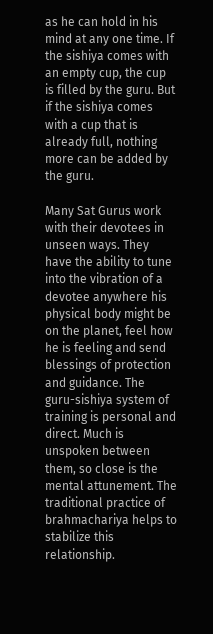as he can hold in his mind at any one time. If the sishiya comes with an empty cup, the cup is filled by the guru. But if the sishiya comes with a cup that is already full, nothing more can be added by the guru.

Many Sat Gurus work with their devotees in unseen ways. They have the ability to tune into the vibration of a devotee anywhere his physical body might be on the planet, feel how he is feeling and send blessings of protection and guidance. The guru-sishiya system of training is personal and direct. Much is unspoken between them, so close is the mental attunement. The traditional practice of brahmachariya helps to stabilize this relationship.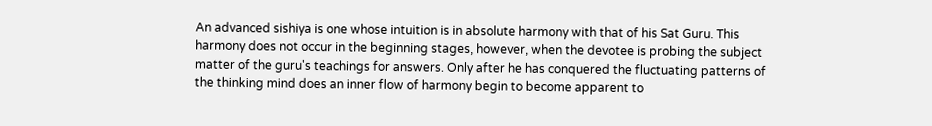An advanced sishiya is one whose intuition is in absolute harmony with that of his Sat Guru. This harmony does not occur in the beginning stages, however, when the devotee is probing the subject matter of the guru's teachings for answers. Only after he has conquered the fluctuating patterns of the thinking mind does an inner flow of harmony begin to become apparent to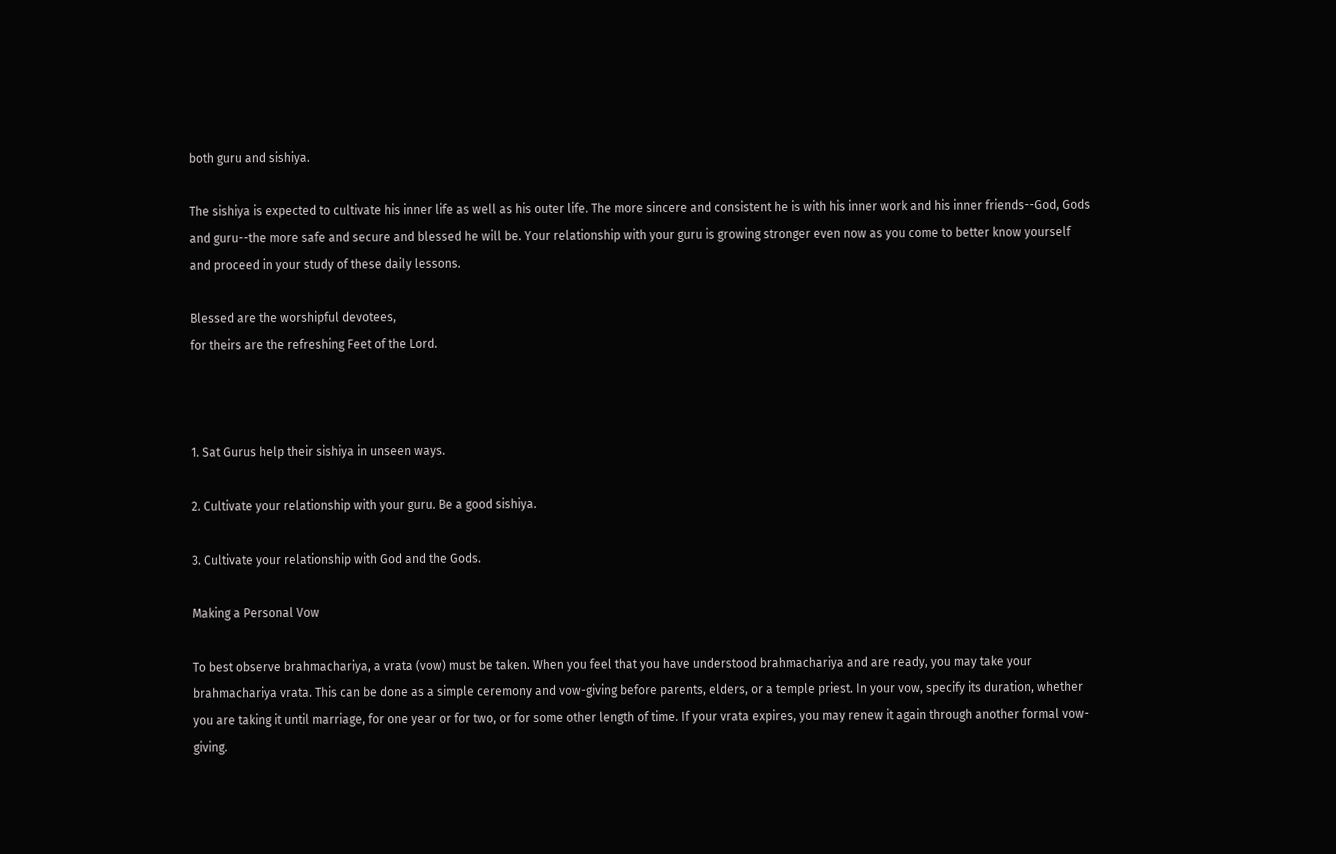both guru and sishiya.

The sishiya is expected to cultivate his inner life as well as his outer life. The more sincere and consistent he is with his inner work and his inner friends--God, Gods and guru--the more safe and secure and blessed he will be. Your relationship with your guru is growing stronger even now as you come to better know yourself and proceed in your study of these daily lessons.

Blessed are the worshipful devotees,
for theirs are the refreshing Feet of the Lord.



1. Sat Gurus help their sishiya in unseen ways.

2. Cultivate your relationship with your guru. Be a good sishiya.

3. Cultivate your relationship with God and the Gods.

Making a Personal Vow

To best observe brahmachariya, a vrata (vow) must be taken. When you feel that you have understood brahmachariya and are ready, you may take your brahmachariya vrata. This can be done as a simple ceremony and vow-giving before parents, elders, or a temple priest. In your vow, specify its duration, whether you are taking it until marriage, for one year or for two, or for some other length of time. If your vrata expires, you may renew it again through another formal vow-giving.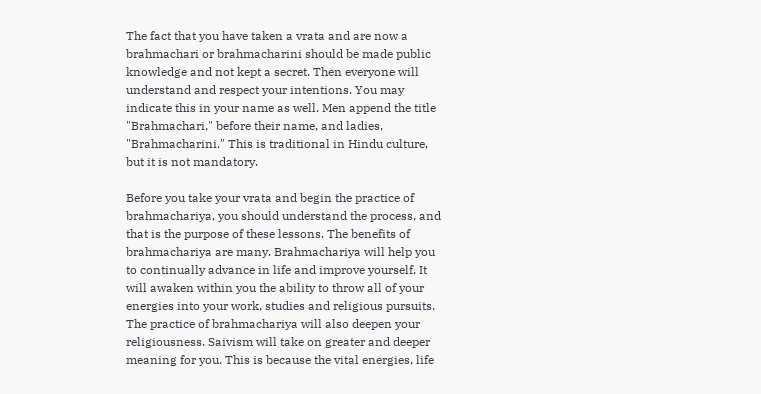The fact that you have taken a vrata and are now a brahmachari or brahmacharini should be made public knowledge and not kept a secret. Then everyone will understand and respect your intentions. You may indicate this in your name as well. Men append the title "Brahmachari," before their name, and ladies, "Brahmacharini." This is traditional in Hindu culture, but it is not mandatory.

Before you take your vrata and begin the practice of brahmachariya, you should understand the process, and that is the purpose of these lessons. The benefits of brahmachariya are many. Brahmachariya will help you to continually advance in life and improve yourself. It will awaken within you the ability to throw all of your energies into your work, studies and religious pursuits. The practice of brahmachariya will also deepen your religiousness. Saivism will take on greater and deeper meaning for you. This is because the vital energies, life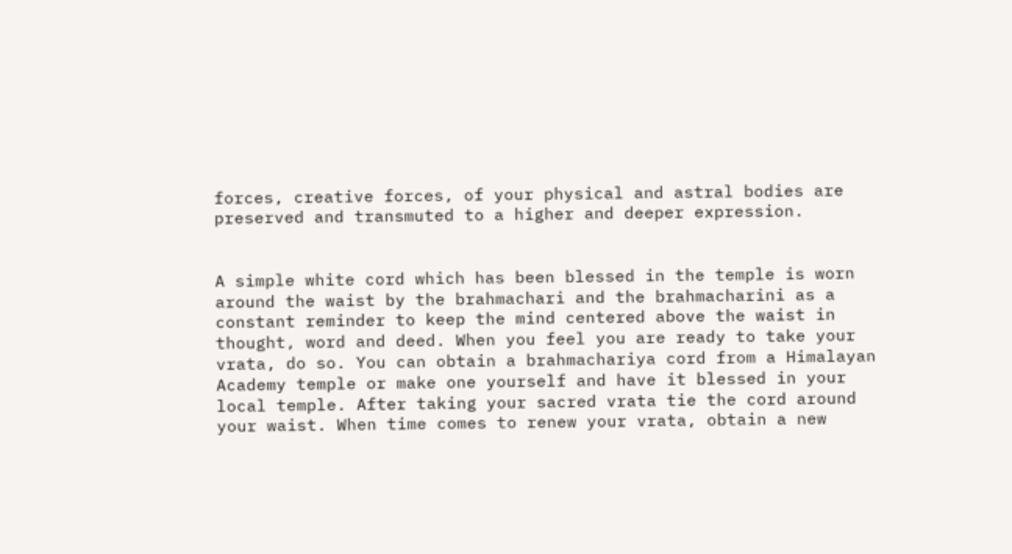forces, creative forces, of your physical and astral bodies are preserved and transmuted to a higher and deeper expression.


A simple white cord which has been blessed in the temple is worn around the waist by the brahmachari and the brahmacharini as a constant reminder to keep the mind centered above the waist in thought, word and deed. When you feel you are ready to take your vrata, do so. You can obtain a brahmachariya cord from a Himalayan Academy temple or make one yourself and have it blessed in your local temple. After taking your sacred vrata tie the cord around your waist. When time comes to renew your vrata, obtain a new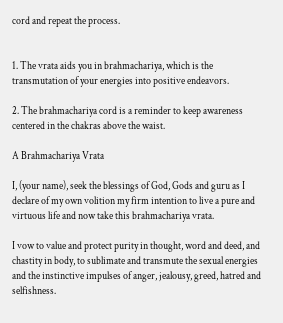cord and repeat the process.


1. The vrata aids you in brahmachariya, which is the transmutation of your energies into positive endeavors.

2. The brahmachariya cord is a reminder to keep awareness centered in the chakras above the waist.

A Brahmachariya Vrata

I, (your name), seek the blessings of God, Gods and guru as I declare of my own volition my firm intention to live a pure and virtuous life and now take this brahmachariya vrata.

I vow to value and protect purity in thought, word and deed, and chastity in body, to sublimate and transmute the sexual energies and the instinctive impulses of anger, jealousy, greed, hatred and selfishness.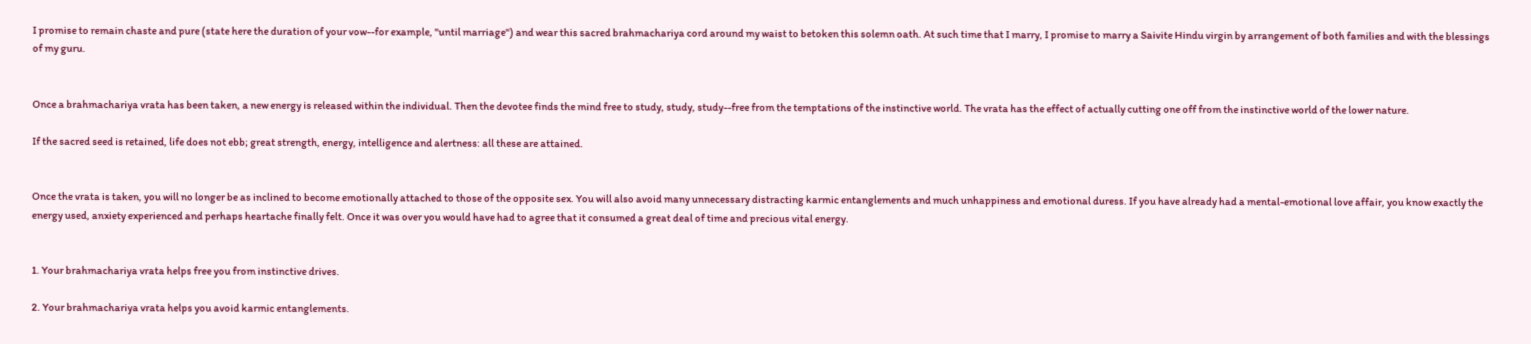I promise to remain chaste and pure (state here the duration of your vow--for example, "until marriage") and wear this sacred brahmachariya cord around my waist to betoken this solemn oath. At such time that I marry, I promise to marry a Saivite Hindu virgin by arrangement of both families and with the blessings of my guru.


Once a brahmachariya vrata has been taken, a new energy is released within the individual. Then the devotee finds the mind free to study, study, study--free from the temptations of the instinctive world. The vrata has the effect of actually cutting one off from the instinctive world of the lower nature.

If the sacred seed is retained, life does not ebb; great strength, energy, intelligence and alertness: all these are attained.


Once the vrata is taken, you will no longer be as inclined to become emotionally attached to those of the opposite sex. You will also avoid many unnecessary distracting karmic entanglements and much unhappiness and emotional duress. If you have already had a mental-emotional love affair, you know exactly the energy used, anxiety experienced and perhaps heartache finally felt. Once it was over you would have had to agree that it consumed a great deal of time and precious vital energy.


1. Your brahmachariya vrata helps free you from instinctive drives.

2. Your brahmachariya vrata helps you avoid karmic entanglements.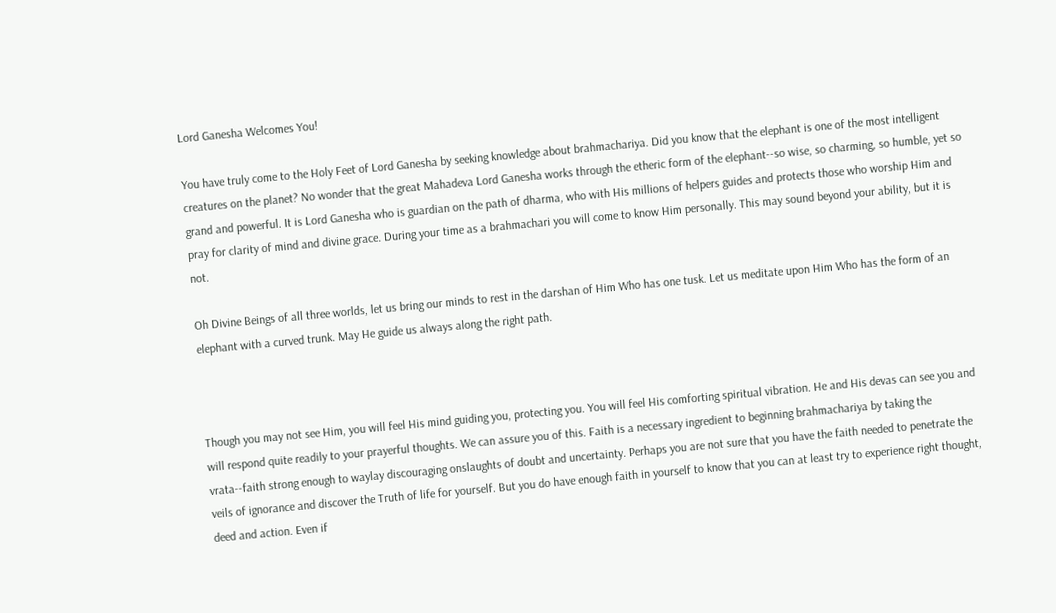Lord Ganesha Welcomes You!

You have truly come to the Holy Feet of Lord Ganesha by seeking knowledge about brahmachariya. Did you know that the elephant is one of the most intelligent creatures on the planet? No wonder that the great Mahadeva Lord Ganesha works through the etheric form of the elephant--so wise, so charming, so humble, yet so grand and powerful. It is Lord Ganesha who is guardian on the path of dharma, who with His millions of helpers guides and protects those who worship Him and pray for clarity of mind and divine grace. During your time as a brahmachari you will come to know Him personally. This may sound beyond your ability, but it is not.

Oh Divine Beings of all three worlds, let us bring our minds to rest in the darshan of Him Who has one tusk. Let us meditate upon Him Who has the form of an elephant with a curved trunk. May He guide us always along the right path.



Though you may not see Him, you will feel His mind guiding you, protecting you. You will feel His comforting spiritual vibration. He and His devas can see you and will respond quite readily to your prayerful thoughts. We can assure you of this. Faith is a necessary ingredient to beginning brahmachariya by taking the vrata--faith strong enough to waylay discouraging onslaughts of doubt and uncertainty. Perhaps you are not sure that you have the faith needed to penetrate the veils of ignorance and discover the Truth of life for yourself. But you do have enough faith in yourself to know that you can at least try to experience right thought, deed and action. Even if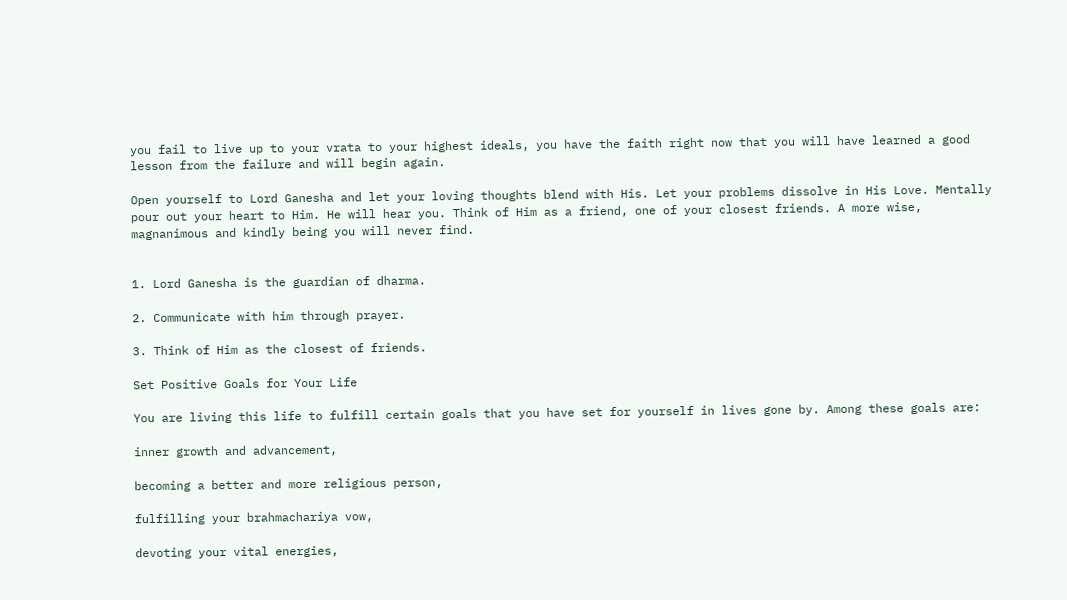you fail to live up to your vrata to your highest ideals, you have the faith right now that you will have learned a good lesson from the failure and will begin again.

Open yourself to Lord Ganesha and let your loving thoughts blend with His. Let your problems dissolve in His Love. Mentally pour out your heart to Him. He will hear you. Think of Him as a friend, one of your closest friends. A more wise, magnanimous and kindly being you will never find.


1. Lord Ganesha is the guardian of dharma.

2. Communicate with him through prayer.

3. Think of Him as the closest of friends.

Set Positive Goals for Your Life

You are living this life to fulfill certain goals that you have set for yourself in lives gone by. Among these goals are:

inner growth and advancement,

becoming a better and more religious person,

fulfilling your brahmachariya vow,

devoting your vital energies,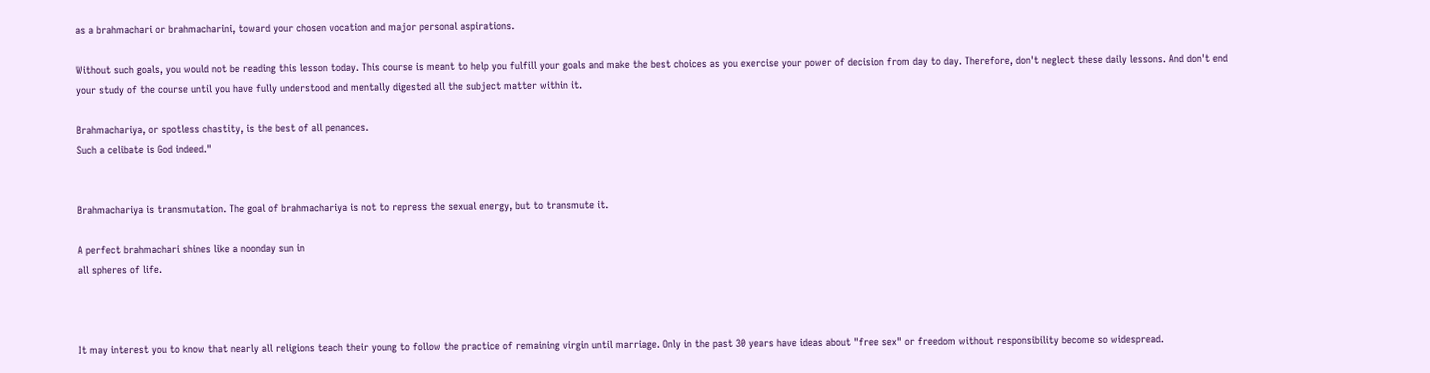as a brahmachari or brahmacharini, toward your chosen vocation and major personal aspirations.

Without such goals, you would not be reading this lesson today. This course is meant to help you fulfill your goals and make the best choices as you exercise your power of decision from day to day. Therefore, don't neglect these daily lessons. And don't end your study of the course until you have fully understood and mentally digested all the subject matter within it.

Brahmachariya, or spotless chastity, is the best of all penances.
Such a celibate is God indeed."


Brahmachariya is transmutation. The goal of brahmachariya is not to repress the sexual energy, but to transmute it.

A perfect brahmachari shines like a noonday sun in
all spheres of life.



It may interest you to know that nearly all religions teach their young to follow the practice of remaining virgin until marriage. Only in the past 30 years have ideas about "free sex" or freedom without responsibility become so widespread.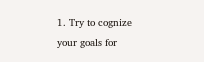1. Try to cognize your goals for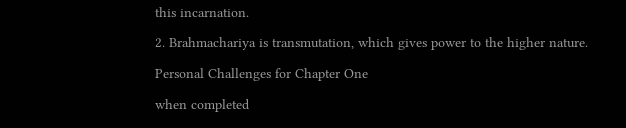this incarnation.

2. Brahmachariya is transmutation, which gives power to the higher nature.

Personal Challenges for Chapter One

when completed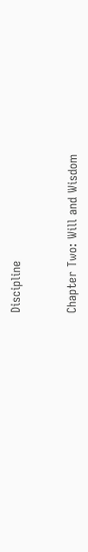Discipline


Chapter Two: Will and Wisdom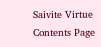Saivite Virtue Contents Page